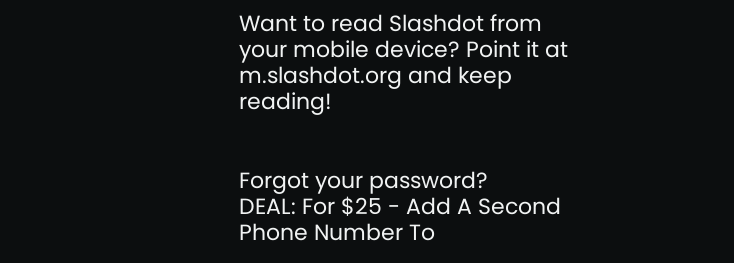Want to read Slashdot from your mobile device? Point it at m.slashdot.org and keep reading!


Forgot your password?
DEAL: For $25 - Add A Second Phone Number To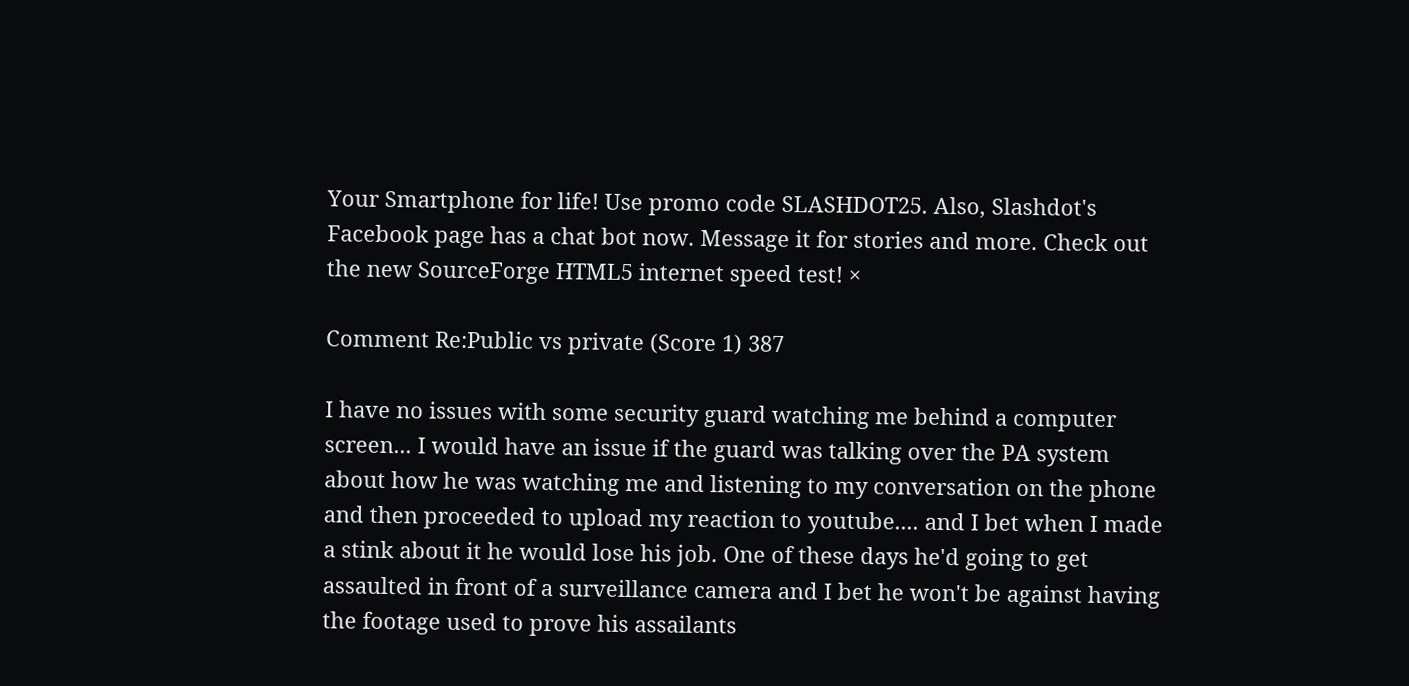Your Smartphone for life! Use promo code SLASHDOT25. Also, Slashdot's Facebook page has a chat bot now. Message it for stories and more. Check out the new SourceForge HTML5 internet speed test! ×

Comment Re:Public vs private (Score 1) 387

I have no issues with some security guard watching me behind a computer screen... I would have an issue if the guard was talking over the PA system about how he was watching me and listening to my conversation on the phone and then proceeded to upload my reaction to youtube.... and I bet when I made a stink about it he would lose his job. One of these days he'd going to get assaulted in front of a surveillance camera and I bet he won't be against having the footage used to prove his assailants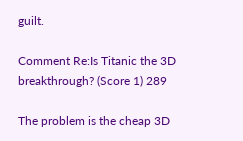guilt.

Comment Re:Is Titanic the 3D breakthrough? (Score 1) 289

The problem is the cheap 3D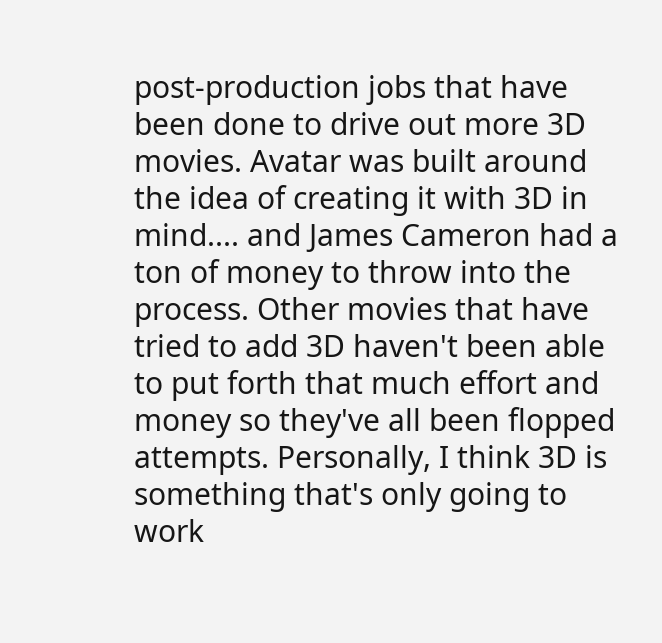post-production jobs that have been done to drive out more 3D movies. Avatar was built around the idea of creating it with 3D in mind.... and James Cameron had a ton of money to throw into the process. Other movies that have tried to add 3D haven't been able to put forth that much effort and money so they've all been flopped attempts. Personally, I think 3D is something that's only going to work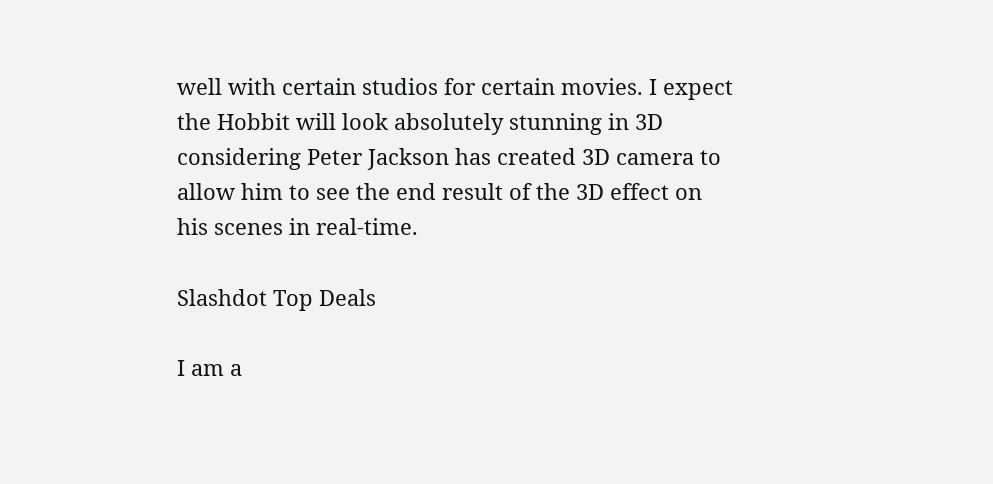well with certain studios for certain movies. I expect the Hobbit will look absolutely stunning in 3D considering Peter Jackson has created 3D camera to allow him to see the end result of the 3D effect on his scenes in real-time.

Slashdot Top Deals

I am a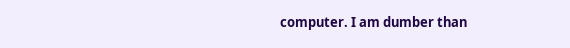computer. I am dumber than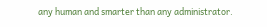any human and smarter than any administrator.